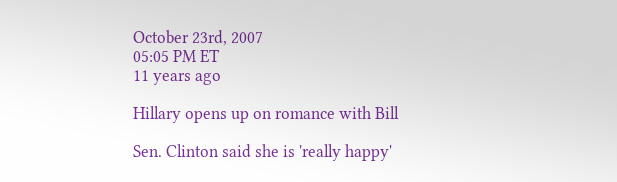October 23rd, 2007
05:05 PM ET
11 years ago

Hillary opens up on romance with Bill

Sen. Clinton said she is 'really happy'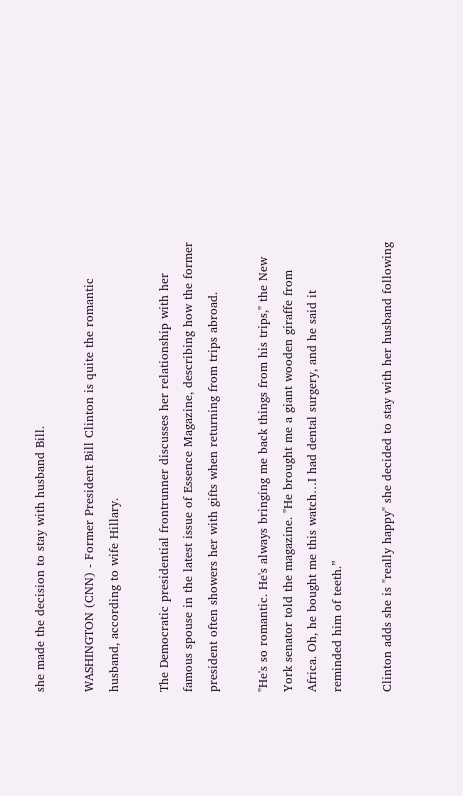she made the decision to stay with husband Bill.

WASHINGTON (CNN) - Former President Bill Clinton is quite the romantic husband, according to wife Hillary.

The Democratic presidential frontrunner discusses her relationship with her famous spouse in the latest issue of Essence Magazine, describing how the former president often showers her with gifts when returning from trips abroad.

"He's so romantic. He's always bringing me back things from his trips," the New York senator told the magazine. "He brought me a giant wooden giraffe from Africa. Oh, he bought me this watch…I had dental surgery, and he said it reminded him of teeth.”

Clinton adds she is "really happy" she decided to stay with her husband following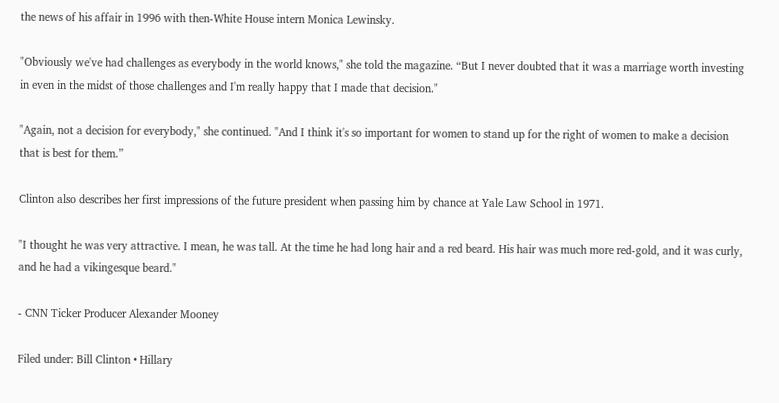the news of his affair in 1996 with then-White House intern Monica Lewinsky.

"Obviously we've had challenges as everybody in the world knows," she told the magazine. “But I never doubted that it was a marriage worth investing in even in the midst of those challenges and I'm really happy that I made that decision."

"Again, not a decision for everybody," she continued. "And I think it's so important for women to stand up for the right of women to make a decision that is best for them.”

Clinton also describes her first impressions of the future president when passing him by chance at Yale Law School in 1971.

"I thought he was very attractive. I mean, he was tall. At the time he had long hair and a red beard. His hair was much more red-gold, and it was curly, and he had a vikingesque beard."

- CNN Ticker Producer Alexander Mooney

Filed under: Bill Clinton • Hillary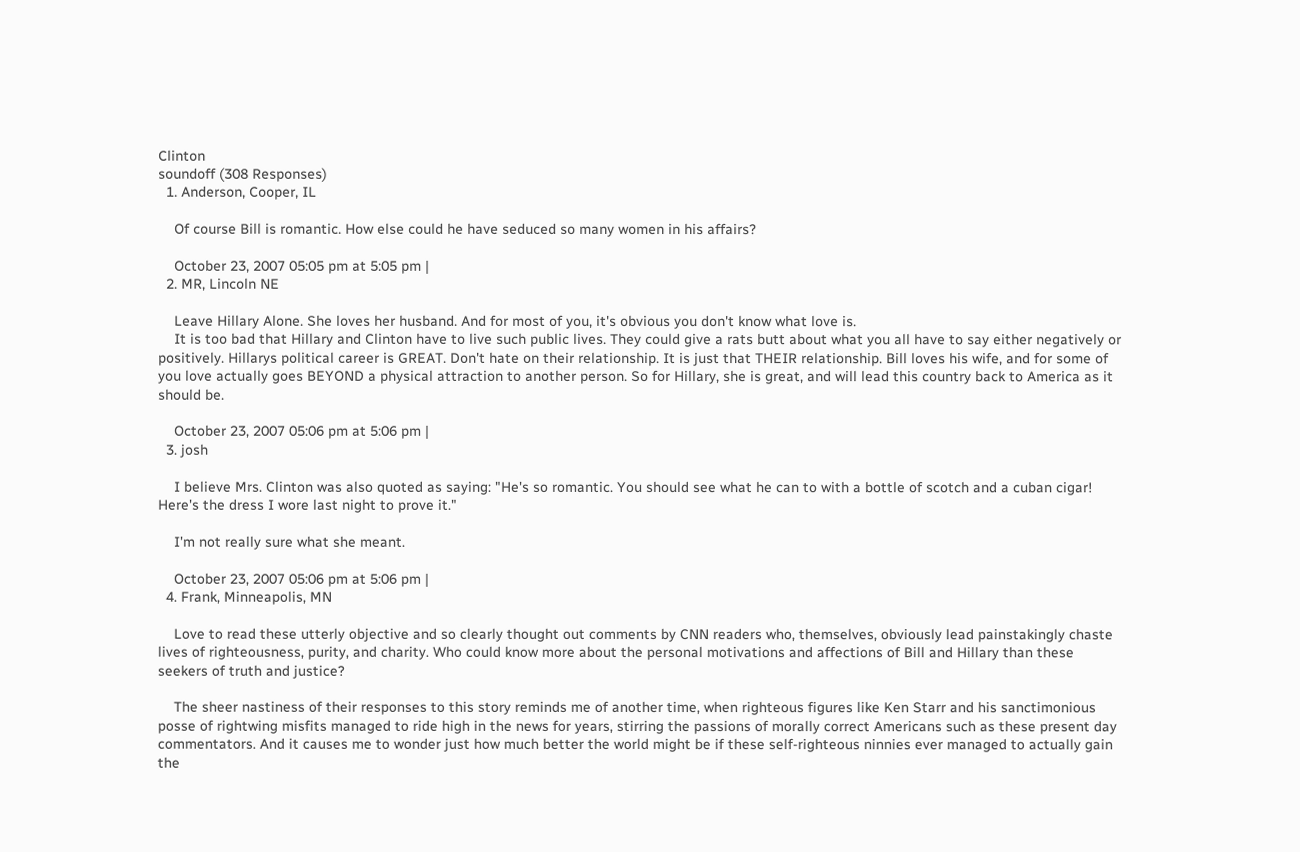Clinton
soundoff (308 Responses)
  1. Anderson, Cooper, IL

    Of course Bill is romantic. How else could he have seduced so many women in his affairs?

    October 23, 2007 05:05 pm at 5:05 pm |
  2. MR, Lincoln NE

    Leave Hillary Alone. She loves her husband. And for most of you, it's obvious you don't know what love is.
    It is too bad that Hillary and Clinton have to live such public lives. They could give a rats butt about what you all have to say either negatively or positively. Hillarys political career is GREAT. Don't hate on their relationship. It is just that THEIR relationship. Bill loves his wife, and for some of you love actually goes BEYOND a physical attraction to another person. So for Hillary, she is great, and will lead this country back to America as it should be.

    October 23, 2007 05:06 pm at 5:06 pm |
  3. josh

    I believe Mrs. Clinton was also quoted as saying: "He's so romantic. You should see what he can to with a bottle of scotch and a cuban cigar! Here's the dress I wore last night to prove it."

    I'm not really sure what she meant.

    October 23, 2007 05:06 pm at 5:06 pm |
  4. Frank, Minneapolis, MN

    Love to read these utterly objective and so clearly thought out comments by CNN readers who, themselves, obviously lead painstakingly chaste lives of righteousness, purity, and charity. Who could know more about the personal motivations and affections of Bill and Hillary than these seekers of truth and justice?

    The sheer nastiness of their responses to this story reminds me of another time, when righteous figures like Ken Starr and his sanctimonious posse of rightwing misfits managed to ride high in the news for years, stirring the passions of morally correct Americans such as these present day commentators. And it causes me to wonder just how much better the world might be if these self-righteous ninnies ever managed to actually gain the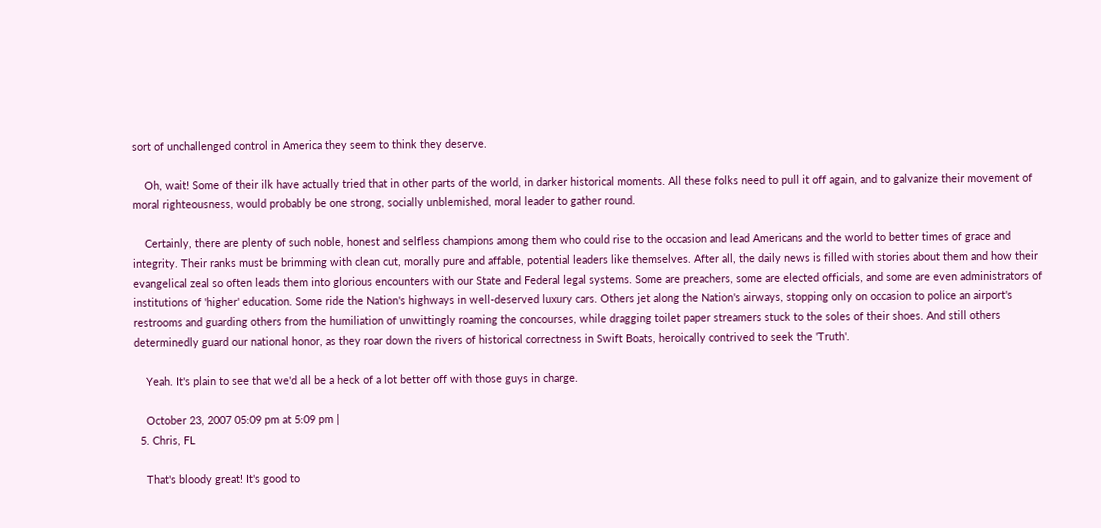sort of unchallenged control in America they seem to think they deserve.

    Oh, wait! Some of their ilk have actually tried that in other parts of the world, in darker historical moments. All these folks need to pull it off again, and to galvanize their movement of moral righteousness, would probably be one strong, socially unblemished, moral leader to gather round.

    Certainly, there are plenty of such noble, honest and selfless champions among them who could rise to the occasion and lead Americans and the world to better times of grace and integrity. Their ranks must be brimming with clean cut, morally pure and affable, potential leaders like themselves. After all, the daily news is filled with stories about them and how their evangelical zeal so often leads them into glorious encounters with our State and Federal legal systems. Some are preachers, some are elected officials, and some are even administrators of institutions of 'higher' education. Some ride the Nation's highways in well-deserved luxury cars. Others jet along the Nation's airways, stopping only on occasion to police an airport's restrooms and guarding others from the humiliation of unwittingly roaming the concourses, while dragging toilet paper streamers stuck to the soles of their shoes. And still others determinedly guard our national honor, as they roar down the rivers of historical correctness in Swift Boats, heroically contrived to seek the 'Truth'.

    Yeah. It's plain to see that we'd all be a heck of a lot better off with those guys in charge.

    October 23, 2007 05:09 pm at 5:09 pm |
  5. Chris, FL

    That's bloody great! It's good to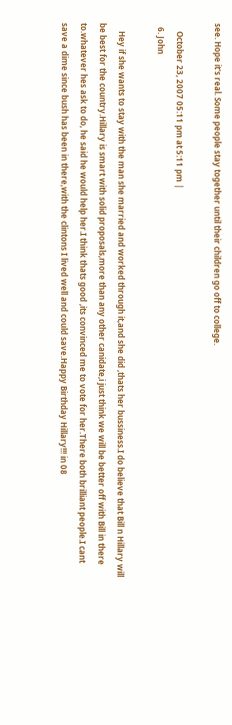see. Hope it's real. Some people stay together until their children go off to college.

    October 23, 2007 05:11 pm at 5:11 pm |
  6. John

    Hey if she wants to stay with the man she married and worked through it,and she did ,thats her bussiness.I do believe that Bill n Hillary will be best for the country.Hillary is smart with solid proposals,more than any other canidate,i just think we will be better off with Bill in there to.whatever hes ask to do, he said he would help her.I think thats good ,its convinced me to vote for her.There both brilliant people.I cant save a dime since bush has been in there,with the clintons I lived well and could save.Happy Birthday Hillary!!! in 08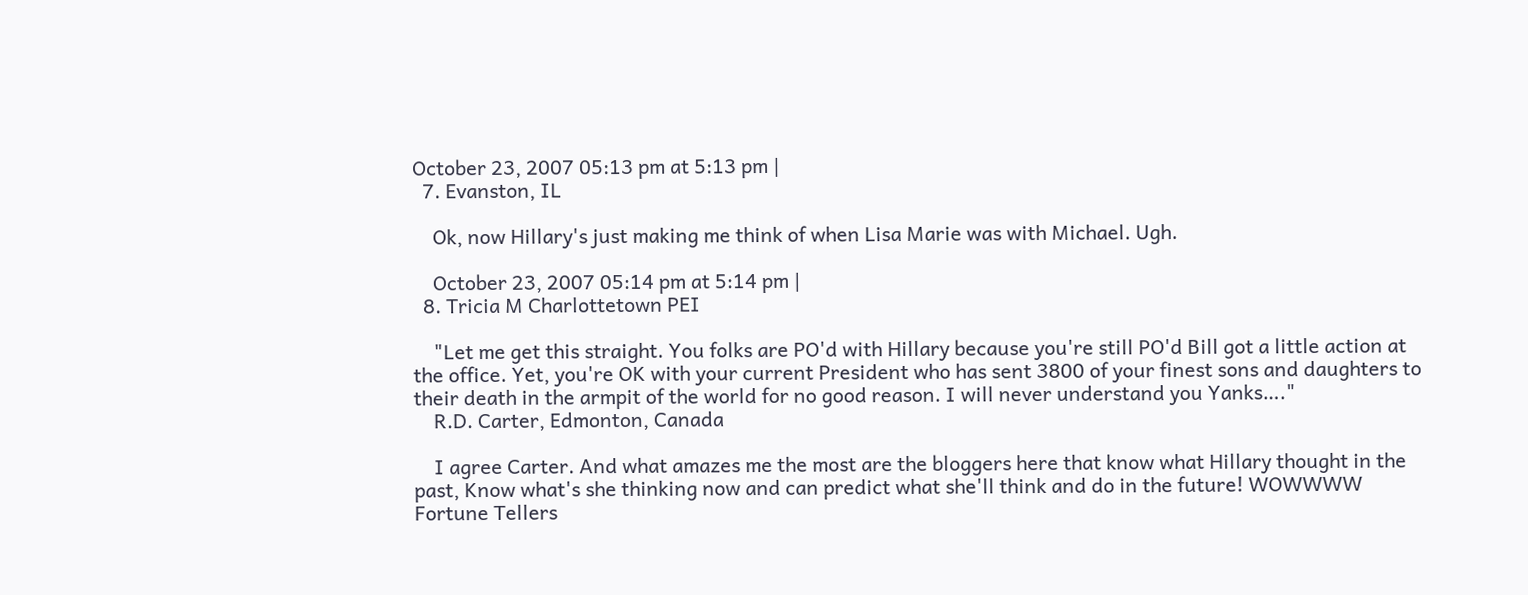October 23, 2007 05:13 pm at 5:13 pm |
  7. Evanston, IL

    Ok, now Hillary's just making me think of when Lisa Marie was with Michael. Ugh.

    October 23, 2007 05:14 pm at 5:14 pm |
  8. Tricia M Charlottetown PEI

    "Let me get this straight. You folks are PO'd with Hillary because you're still PO'd Bill got a little action at the office. Yet, you're OK with your current President who has sent 3800 of your finest sons and daughters to their death in the armpit of the world for no good reason. I will never understand you Yanks…."
    R.D. Carter, Edmonton, Canada

    I agree Carter. And what amazes me the most are the bloggers here that know what Hillary thought in the past, Know what's she thinking now and can predict what she'll think and do in the future! WOWWWW Fortune Tellers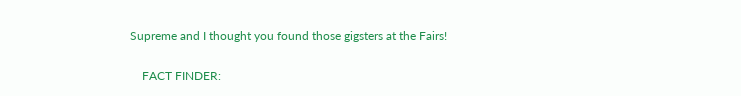Supreme and I thought you found those gigsters at the Fairs!

    FACT FINDER: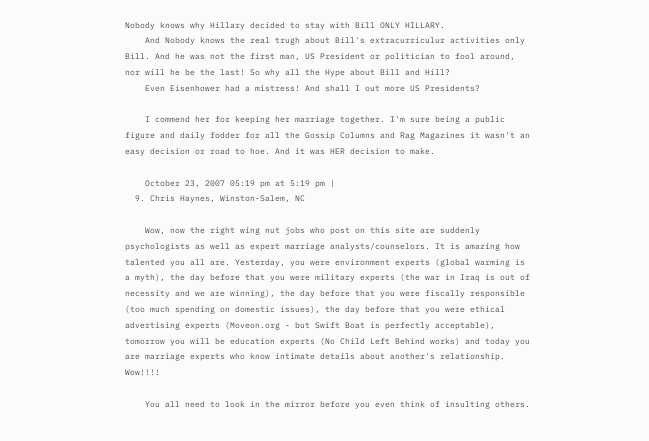Nobody knows why Hillary decided to stay with Bill ONLY HILLARY.
    And Nobody knows the real trugh about Bill's extracurriculur activities only Bill. And he was not the first man, US President or politician to fool around, nor will he be the last! So why all the Hype about Bill and Hill?
    Even Eisenhower had a mistress! And shall I out more US Presidents?

    I commend her for keeping her marriage together. I'm sure being a public figure and daily fodder for all the Gossip Columns and Rag Magazines it wasn't an easy decision or road to hoe. And it was HER decision to make.

    October 23, 2007 05:19 pm at 5:19 pm |
  9. Chris Haynes, Winston-Salem, NC

    Wow, now the right wing nut jobs who post on this site are suddenly psychologists as well as expert marriage analysts/counselors. It is amazing how talented you all are. Yesterday, you were environment experts (global warming is a myth), the day before that you were military experts (the war in Iraq is out of necessity and we are winning), the day before that you were fiscally responsible (too much spending on domestic issues), the day before that you were ethical advertising experts (Moveon.org - but Swift Boat is perfectly acceptable), tomorrow you will be education experts (No Child Left Behind works) and today you are marriage experts who know intimate details about another's relationship. Wow!!!!

    You all need to look in the mirror before you even think of insulting others.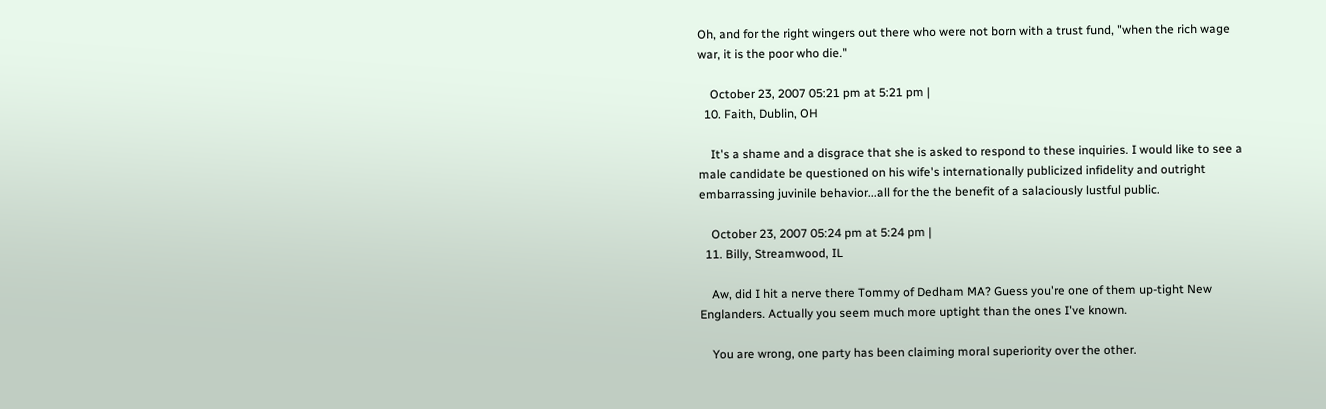Oh, and for the right wingers out there who were not born with a trust fund, "when the rich wage war, it is the poor who die."

    October 23, 2007 05:21 pm at 5:21 pm |
  10. Faith, Dublin, OH

    It's a shame and a disgrace that she is asked to respond to these inquiries. I would like to see a male candidate be questioned on his wife's internationally publicized infidelity and outright embarrassing juvinile behavior...all for the the benefit of a salaciously lustful public.

    October 23, 2007 05:24 pm at 5:24 pm |
  11. Billy, Streamwood, IL

    Aw, did I hit a nerve there Tommy of Dedham MA? Guess you're one of them up-tight New Englanders. Actually you seem much more uptight than the ones I've known.

    You are wrong, one party has been claiming moral superiority over the other.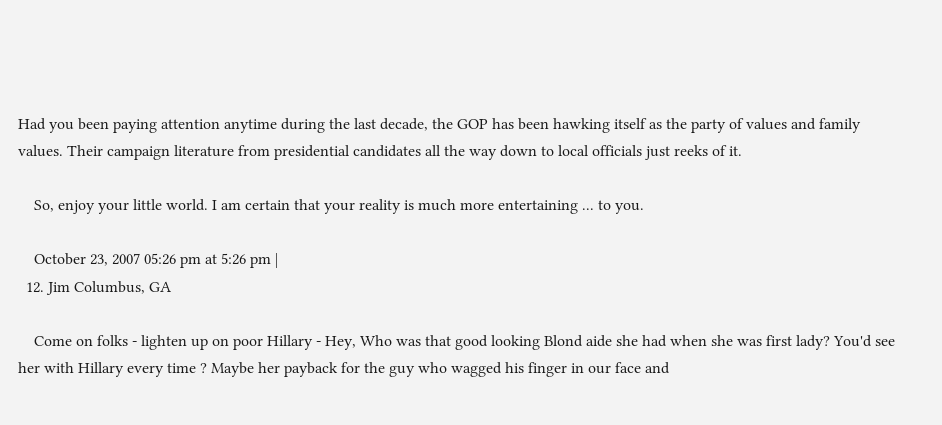Had you been paying attention anytime during the last decade, the GOP has been hawking itself as the party of values and family values. Their campaign literature from presidential candidates all the way down to local officials just reeks of it.

    So, enjoy your little world. I am certain that your reality is much more entertaining ... to you.

    October 23, 2007 05:26 pm at 5:26 pm |
  12. Jim Columbus, GA

    Come on folks - lighten up on poor Hillary - Hey, Who was that good looking Blond aide she had when she was first lady? You'd see her with Hillary every time ? Maybe her payback for the guy who wagged his finger in our face and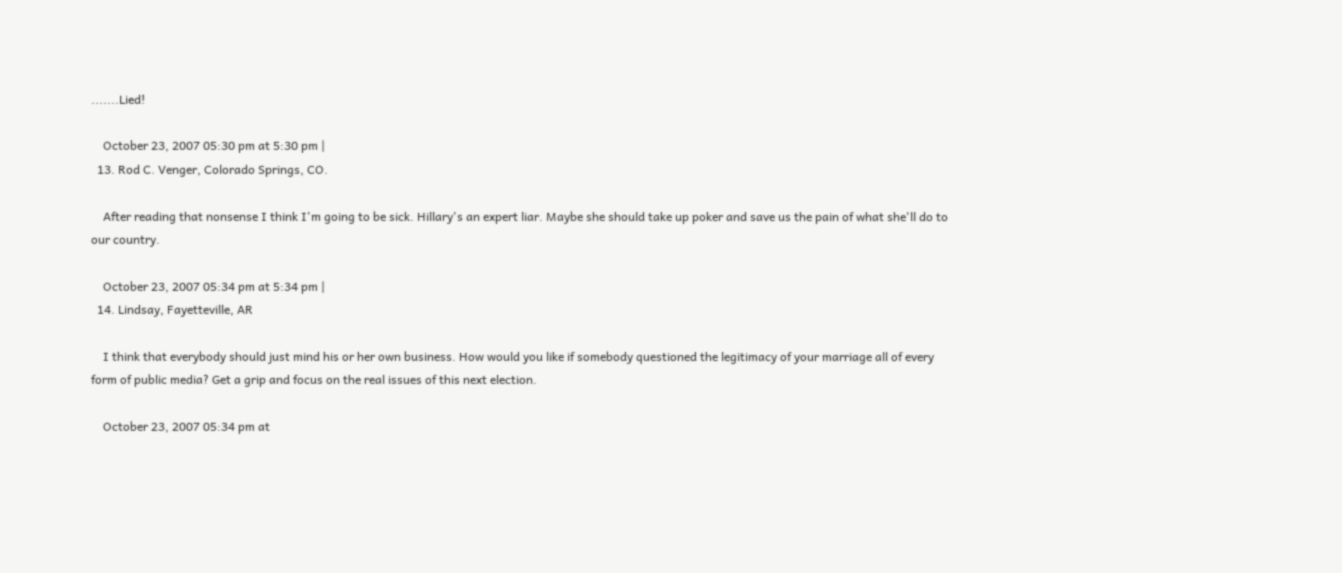.......Lied!

    October 23, 2007 05:30 pm at 5:30 pm |
  13. Rod C. Venger, Colorado Springs, CO.

    After reading that nonsense I think I'm going to be sick. Hillary's an expert liar. Maybe she should take up poker and save us the pain of what she'll do to our country.

    October 23, 2007 05:34 pm at 5:34 pm |
  14. Lindsay, Fayetteville, AR

    I think that everybody should just mind his or her own business. How would you like if somebody questioned the legitimacy of your marriage all of every form of public media? Get a grip and focus on the real issues of this next election.

    October 23, 2007 05:34 pm at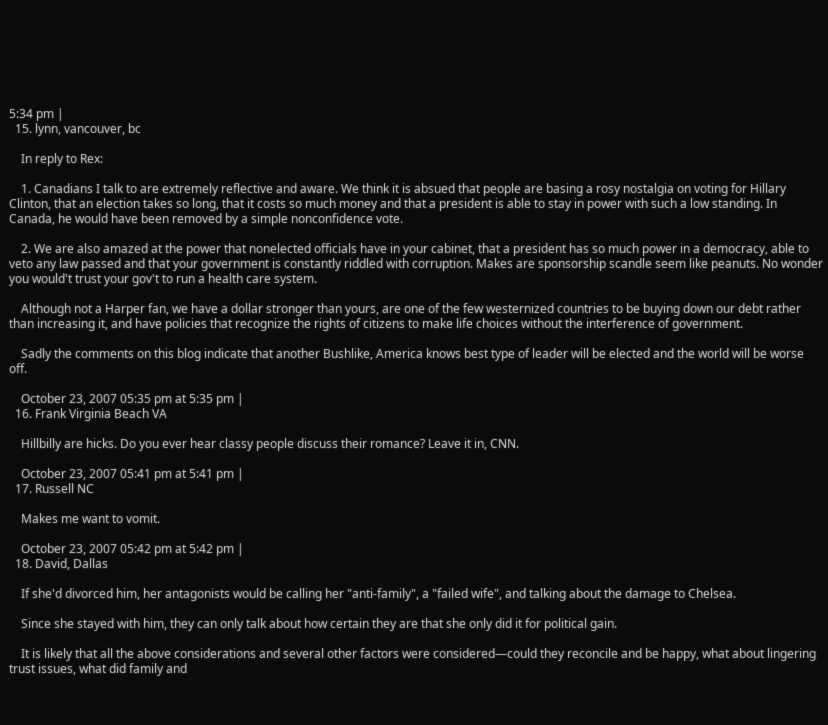5:34 pm |
  15. lynn, vancouver, bc

    In reply to Rex:

    1. Canadians I talk to are extremely reflective and aware. We think it is absued that people are basing a rosy nostalgia on voting for Hillary Clinton, that an election takes so long, that it costs so much money and that a president is able to stay in power with such a low standing. In Canada, he would have been removed by a simple nonconfidence vote.

    2. We are also amazed at the power that nonelected officials have in your cabinet, that a president has so much power in a democracy, able to veto any law passed and that your government is constantly riddled with corruption. Makes are sponsorship scandle seem like peanuts. No wonder you would't trust your gov't to run a health care system.

    Although not a Harper fan, we have a dollar stronger than yours, are one of the few westernized countries to be buying down our debt rather than increasing it, and have policies that recognize the rights of citizens to make life choices without the interference of government.

    Sadly the comments on this blog indicate that another Bushlike, America knows best type of leader will be elected and the world will be worse off.

    October 23, 2007 05:35 pm at 5:35 pm |
  16. Frank Virginia Beach VA

    Hillbilly are hicks. Do you ever hear classy people discuss their romance? Leave it in, CNN.

    October 23, 2007 05:41 pm at 5:41 pm |
  17. Russell NC

    Makes me want to vomit.

    October 23, 2007 05:42 pm at 5:42 pm |
  18. David, Dallas

    If she'd divorced him, her antagonists would be calling her "anti-family", a "failed wife", and talking about the damage to Chelsea.

    Since she stayed with him, they can only talk about how certain they are that she only did it for political gain.

    It is likely that all the above considerations and several other factors were considered—could they reconcile and be happy, what about lingering trust issues, what did family and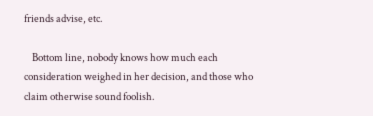friends advise, etc.

    Bottom line, nobody knows how much each consideration weighed in her decision, and those who claim otherwise sound foolish.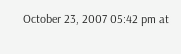October 23, 2007 05:42 pm at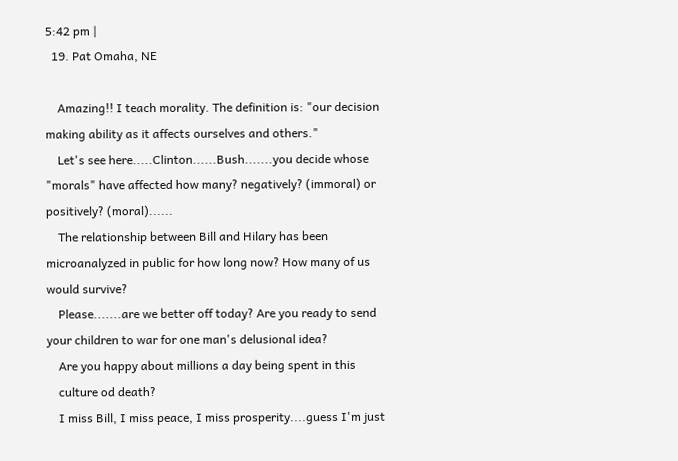5:42 pm |
  19. Pat Omaha, NE

    Amazing!! I teach morality. The definition is: "our decision making ability as it affects ourselves and others."
    Let's see here.....Clinton......Bush.......you decide whose "morals" have affected how many? negatively? (immoral) or positively? (moral)......
    The relationship between Bill and Hilary has been microanalyzed in public for how long now? How many of us would survive?
    Please.......are we better off today? Are you ready to send your children to war for one man's delusional idea?
    Are you happy about millions a day being spent in this
    culture od death?
    I miss Bill, I miss peace, I miss prosperity....guess I'm just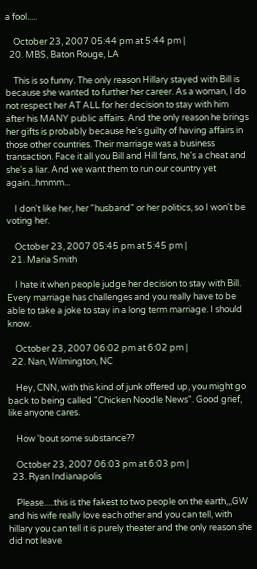a fool.....

    October 23, 2007 05:44 pm at 5:44 pm |
  20. MBS, Baton Rouge, LA

    This is so funny. The only reason Hillary stayed with Bill is because she wanted to further her career. As a woman, I do not respect her AT ALL for her decision to stay with him after his MANY public affairs. And the only reason he brings her gifts is probably because he's guilty of having affairs in those other countries. Their marriage was a business transaction. Face it all you Bill and Hill fans, he's a cheat and she's a liar. And we want them to run our country yet again...hmmm...

    I don't like her, her "husband" or her politics, so I won't be voting her.

    October 23, 2007 05:45 pm at 5:45 pm |
  21. Maria Smith

    I hate it when people judge her decision to stay with Bill. Every marriage has challenges and you really have to be able to take a joke to stay in a long term marriage. I should know.

    October 23, 2007 06:02 pm at 6:02 pm |
  22. Nan, Wilmington, NC

    Hey, CNN, with this kind of junk offered up, you might go back to being called "Chicken Noodle News". Good grief, like anyone cares.

    How 'bout some substance??

    October 23, 2007 06:03 pm at 6:03 pm |
  23. Ryan Indianapolis

    Please.....this is the fakest to two people on the earth,,,GW and his wife really love each other and you can tell, with hillary you can tell it is purely theater and the only reason she did not leave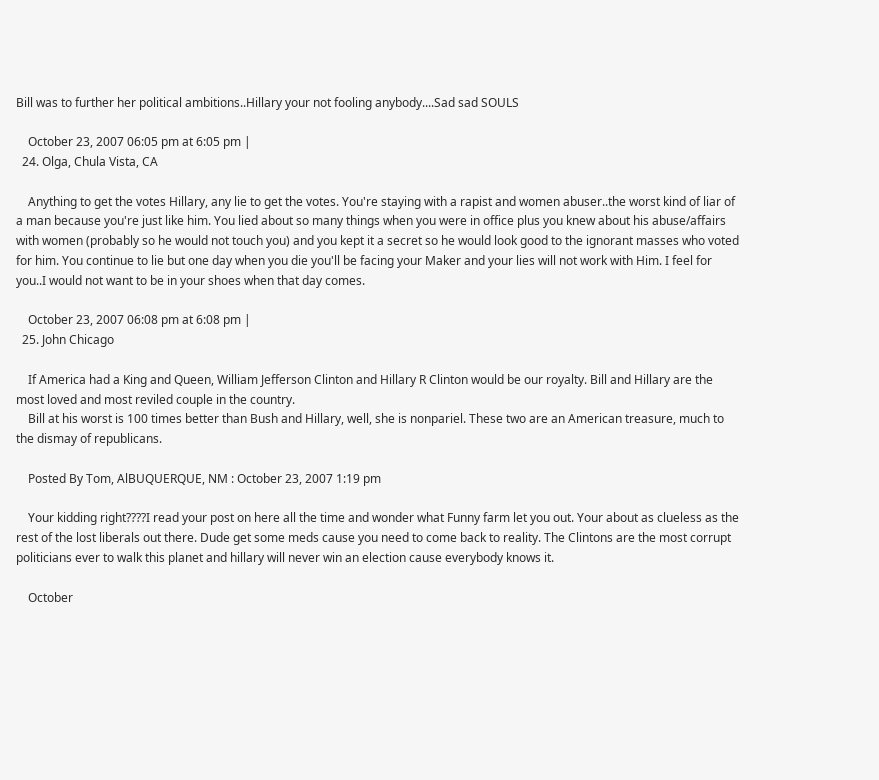Bill was to further her political ambitions..Hillary your not fooling anybody....Sad sad SOULS

    October 23, 2007 06:05 pm at 6:05 pm |
  24. Olga, Chula Vista, CA

    Anything to get the votes Hillary, any lie to get the votes. You're staying with a rapist and women abuser..the worst kind of liar of a man because you're just like him. You lied about so many things when you were in office plus you knew about his abuse/affairs with women (probably so he would not touch you) and you kept it a secret so he would look good to the ignorant masses who voted for him. You continue to lie but one day when you die you'll be facing your Maker and your lies will not work with Him. I feel for you..I would not want to be in your shoes when that day comes.

    October 23, 2007 06:08 pm at 6:08 pm |
  25. John Chicago

    If America had a King and Queen, William Jefferson Clinton and Hillary R Clinton would be our royalty. Bill and Hillary are the most loved and most reviled couple in the country.
    Bill at his worst is 100 times better than Bush and Hillary, well, she is nonpariel. These two are an American treasure, much to the dismay of republicans.

    Posted By Tom, AlBUQUERQUE, NM : October 23, 2007 1:19 pm

    Your kidding right????I read your post on here all the time and wonder what Funny farm let you out. Your about as clueless as the rest of the lost liberals out there. Dude get some meds cause you need to come back to reality. The Clintons are the most corrupt politicians ever to walk this planet and hillary will never win an election cause everybody knows it.

    October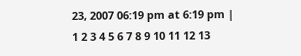23, 2007 06:19 pm at 6:19 pm |
1 2 3 4 5 6 7 8 9 10 11 12 13